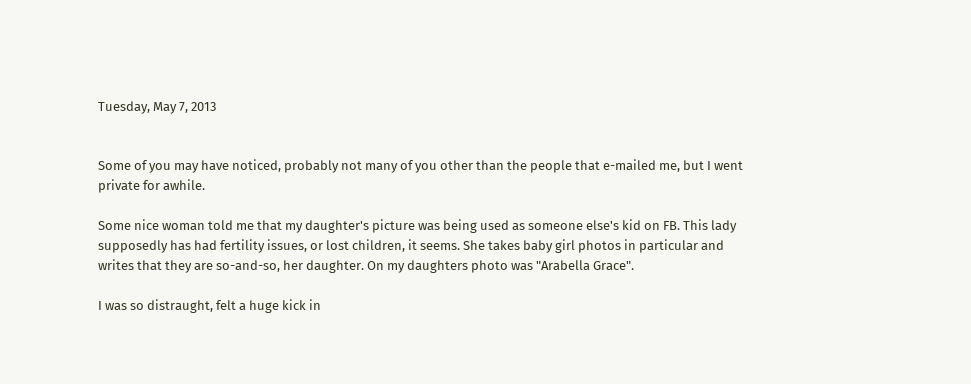Tuesday, May 7, 2013


Some of you may have noticed, probably not many of you other than the people that e-mailed me, but I went private for awhile.

Some nice woman told me that my daughter's picture was being used as someone else's kid on FB. This lady supposedly has had fertility issues, or lost children, it seems. She takes baby girl photos in particular and writes that they are so-and-so, her daughter. On my daughters photo was "Arabella Grace".

I was so distraught, felt a huge kick in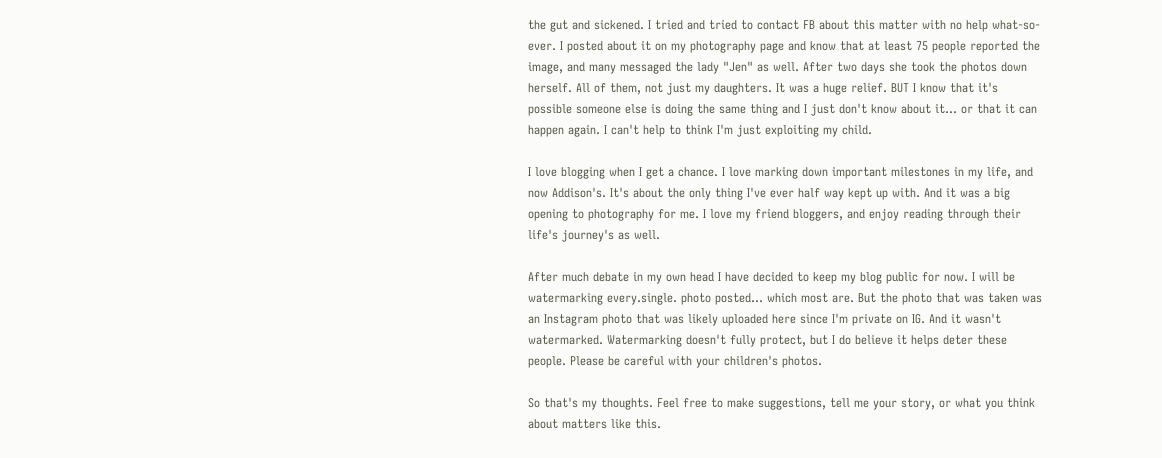the gut and sickened. I tried and tried to contact FB about this matter with no help what-so-ever. I posted about it on my photography page and know that at least 75 people reported the image, and many messaged the lady "Jen" as well. After two days she took the photos down herself. All of them, not just my daughters. It was a huge relief. BUT I know that it's possible someone else is doing the same thing and I just don't know about it... or that it can happen again. I can't help to think I'm just exploiting my child.

I love blogging when I get a chance. I love marking down important milestones in my life, and now Addison's. It's about the only thing I've ever half way kept up with. And it was a big opening to photography for me. I love my friend bloggers, and enjoy reading through their life's journey's as well.

After much debate in my own head I have decided to keep my blog public for now. I will be watermarking every.single. photo posted... which most are. But the photo that was taken was an Instagram photo that was likely uploaded here since I'm private on IG. And it wasn't watermarked. Watermarking doesn't fully protect, but I do believe it helps deter these people. Please be careful with your children's photos.

So that's my thoughts. Feel free to make suggestions, tell me your story, or what you think about matters like this.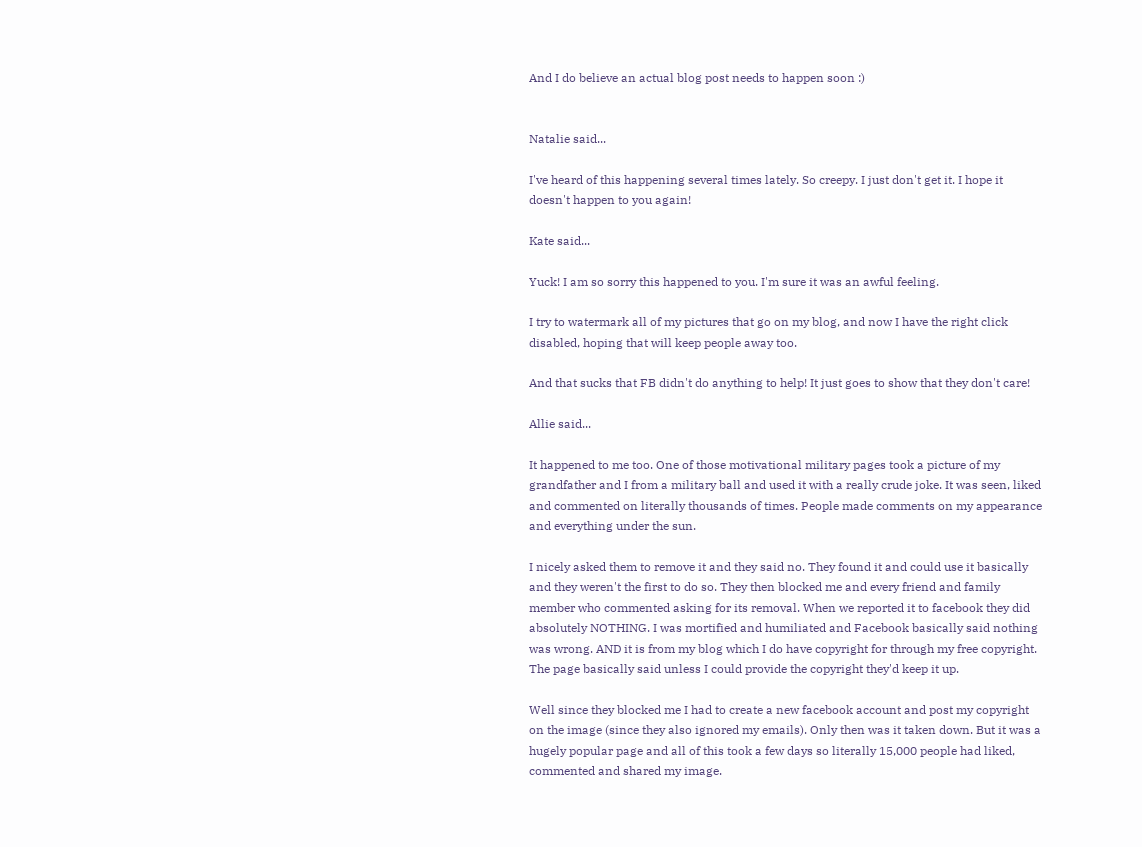And I do believe an actual blog post needs to happen soon :)


Natalie said...

I've heard of this happening several times lately. So creepy. I just don't get it. I hope it doesn't happen to you again!

Kate said...

Yuck! I am so sorry this happened to you. I'm sure it was an awful feeling.

I try to watermark all of my pictures that go on my blog, and now I have the right click disabled, hoping that will keep people away too.

And that sucks that FB didn't do anything to help! It just goes to show that they don't care!

Allie said...

It happened to me too. One of those motivational military pages took a picture of my grandfather and I from a military ball and used it with a really crude joke. It was seen, liked and commented on literally thousands of times. People made comments on my appearance and everything under the sun.

I nicely asked them to remove it and they said no. They found it and could use it basically and they weren't the first to do so. They then blocked me and every friend and family member who commented asking for its removal. When we reported it to facebook they did absolutely NOTHING. I was mortified and humiliated and Facebook basically said nothing was wrong. AND it is from my blog which I do have copyright for through my free copyright. The page basically said unless I could provide the copyright they'd keep it up.

Well since they blocked me I had to create a new facebook account and post my copyright on the image (since they also ignored my emails). Only then was it taken down. But it was a hugely popular page and all of this took a few days so literally 15,000 people had liked, commented and shared my image.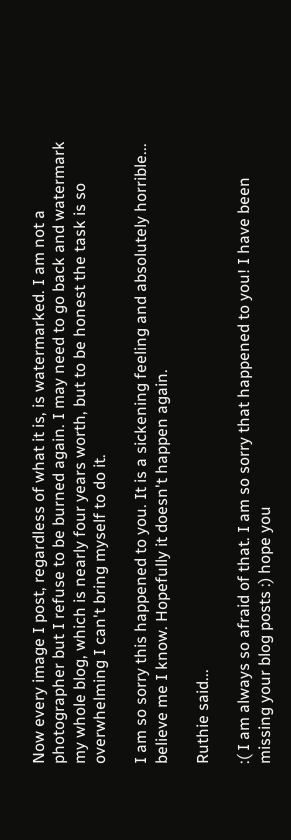Now every image I post, regardless of what it is, is watermarked. I am not a photographer but I refuse to be burned again. I may need to go back and watermark my whole blog, which is nearly four years worth, but to be honest the task is so overwhelming I can't bring myself to do it.

I am so sorry this happened to you. It is a sickening feeling and absolutely horrible... believe me I know. Hopefully it doesn't happen again.

Ruthie said...

:( I am always so afraid of that. I am so sorry that happened to you! I have been missing your blog posts :) hope you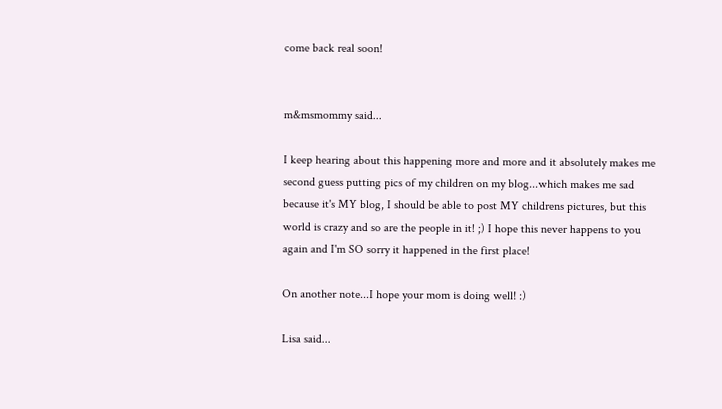come back real soon!


m&msmommy said...

I keep hearing about this happening more and more and it absolutely makes me second guess putting pics of my children on my blog...which makes me sad because it's MY blog, I should be able to post MY childrens pictures, but this world is crazy and so are the people in it! ;) I hope this never happens to you again and I'm SO sorry it happened in the first place!

On another note...I hope your mom is doing well! :)

Lisa said...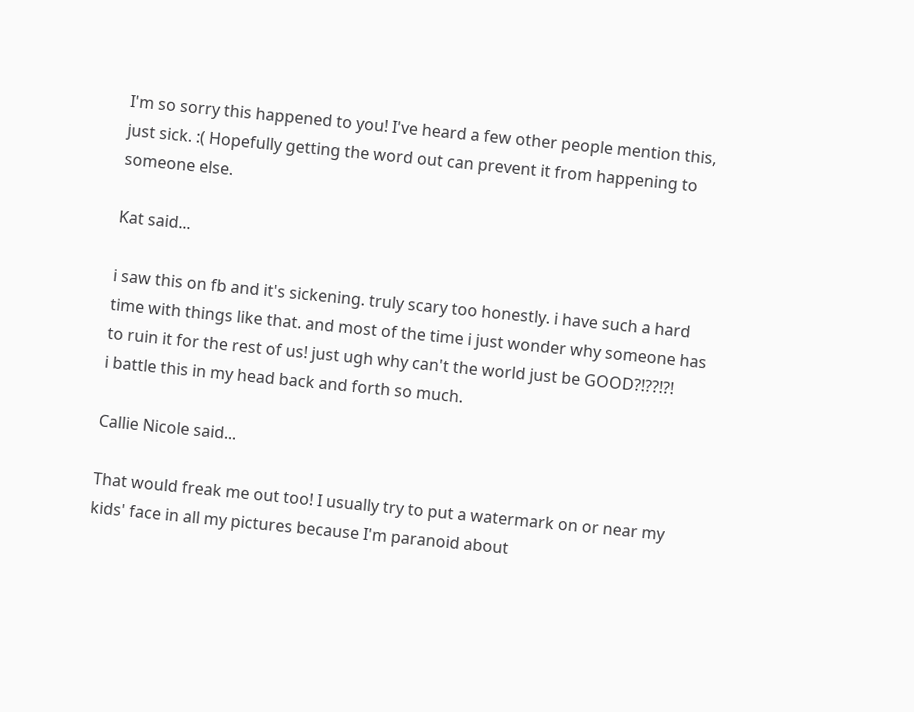I'm so sorry this happened to you! I've heard a few other people mention this, just sick. :( Hopefully getting the word out can prevent it from happening to someone else.

Kat said...

i saw this on fb and it's sickening. truly scary too honestly. i have such a hard time with things like that. and most of the time i just wonder why someone has to ruin it for the rest of us! just ugh why can't the world just be GOOD?!??!?!
i battle this in my head back and forth so much.

Callie Nicole said...

That would freak me out too! I usually try to put a watermark on or near my kids' face in all my pictures because I'm paranoid about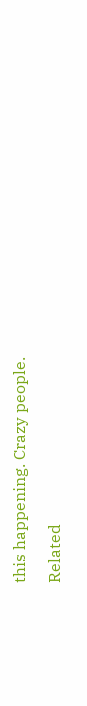this happening. Crazy people.

Related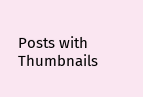Posts with Thumbnails